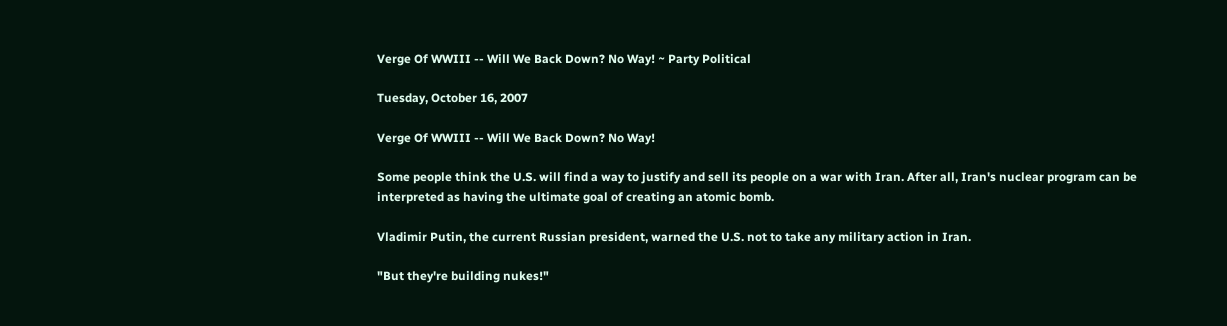Verge Of WWIII -- Will We Back Down? No Way! ~ Party Political

Tuesday, October 16, 2007

Verge Of WWIII -- Will We Back Down? No Way!

Some people think the U.S. will find a way to justify and sell its people on a war with Iran. After all, Iran's nuclear program can be interpreted as having the ultimate goal of creating an atomic bomb.

Vladimir Putin, the current Russian president, warned the U.S. not to take any military action in Iran.

"But they're building nukes!"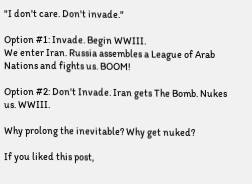"I don't care. Don't invade."

Option #1: Invade. Begin WWIII.
We enter Iran. Russia assembles a League of Arab Nations and fights us. BOOM!

Option #2: Don't Invade. Iran gets The Bomb. Nukes us. WWIII.

Why prolong the inevitable? Why get nuked?

If you liked this post,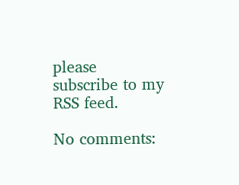please subscribe to my RSS feed.

No comments: